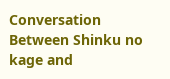Conversation Between Shinku no kage and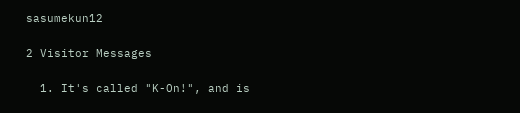sasumekun12

2 Visitor Messages

  1. It's called "K-On!", and is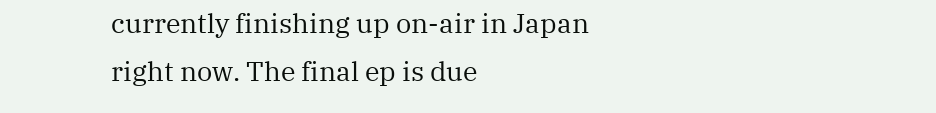currently finishing up on-air in Japan right now. The final ep is due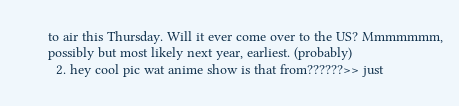to air this Thursday. Will it ever come over to the US? Mmmmmmm, possibly but most likely next year, earliest. (probably)
  2. hey cool pic wat anime show is that from??????>> just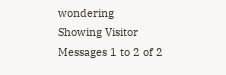wondering
Showing Visitor Messages 1 to 2 of 2